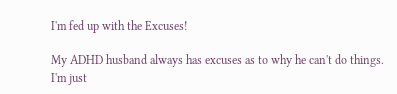I'm fed up with the Excuses!

My ADHD husband always has excuses as to why he can't do things.  I'm just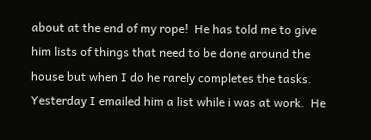about at the end of my rope!  He has told me to give him lists of things that need to be done around the house but when I do he rarely completes the tasks.  Yesterday I emailed him a list while i was at work.  He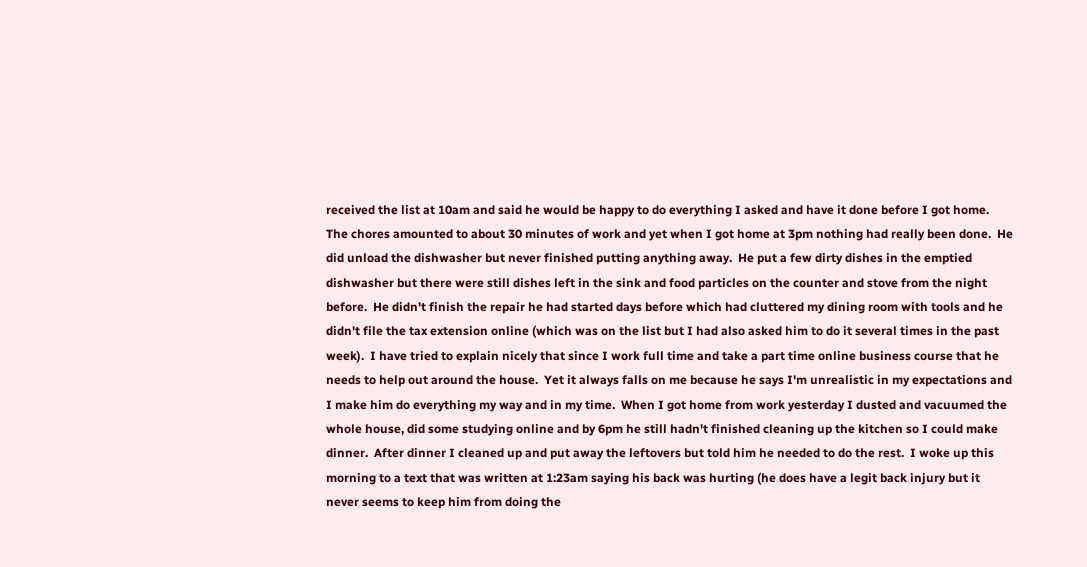received the list at 10am and said he would be happy to do everything I asked and have it done before I got home.  The chores amounted to about 30 minutes of work and yet when I got home at 3pm nothing had really been done.  He did unload the dishwasher but never finished putting anything away.  He put a few dirty dishes in the emptied dishwasher but there were still dishes left in the sink and food particles on the counter and stove from the night before.  He didn't finish the repair he had started days before which had cluttered my dining room with tools and he didn't file the tax extension online (which was on the list but I had also asked him to do it several times in the past week).  I have tried to explain nicely that since I work full time and take a part time online business course that he needs to help out around the house.  Yet it always falls on me because he says I'm unrealistic in my expectations and I make him do everything my way and in my time.  When I got home from work yesterday I dusted and vacuumed the whole house, did some studying online and by 6pm he still hadn't finished cleaning up the kitchen so I could make dinner.  After dinner I cleaned up and put away the leftovers but told him he needed to do the rest.  I woke up this morning to a text that was written at 1:23am saying his back was hurting (he does have a legit back injury but it never seems to keep him from doing the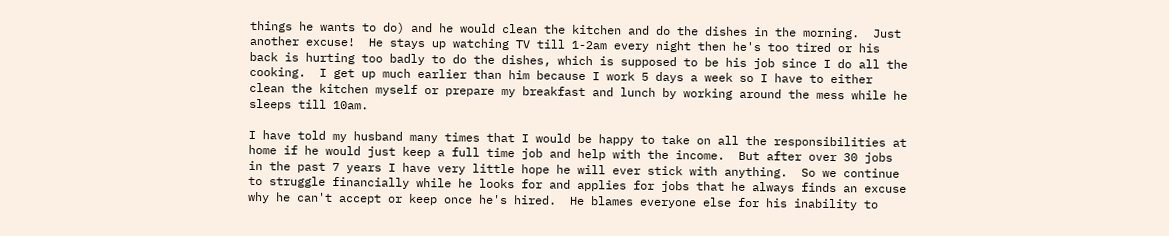things he wants to do) and he would clean the kitchen and do the dishes in the morning.  Just another excuse!  He stays up watching TV till 1-2am every night then he's too tired or his back is hurting too badly to do the dishes, which is supposed to be his job since I do all the cooking.  I get up much earlier than him because I work 5 days a week so I have to either clean the kitchen myself or prepare my breakfast and lunch by working around the mess while he sleeps till 10am.

I have told my husband many times that I would be happy to take on all the responsibilities at home if he would just keep a full time job and help with the income.  But after over 30 jobs in the past 7 years I have very little hope he will ever stick with anything.  So we continue to struggle financially while he looks for and applies for jobs that he always finds an excuse why he can't accept or keep once he's hired.  He blames everyone else for his inability to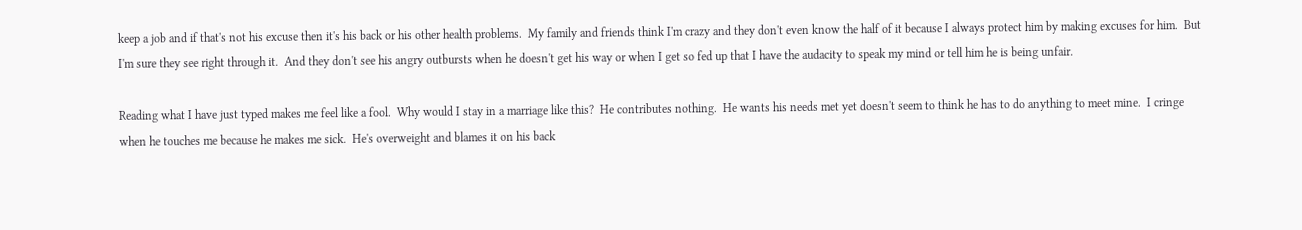keep a job and if that's not his excuse then it's his back or his other health problems.  My family and friends think I'm crazy and they don't even know the half of it because I always protect him by making excuses for him.  But I'm sure they see right through it.  And they don't see his angry outbursts when he doesn't get his way or when I get so fed up that I have the audacity to speak my mind or tell him he is being unfair.

Reading what I have just typed makes me feel like a fool.  Why would I stay in a marriage like this?  He contributes nothing.  He wants his needs met yet doesn't seem to think he has to do anything to meet mine.  I cringe when he touches me because he makes me sick.  He's overweight and blames it on his back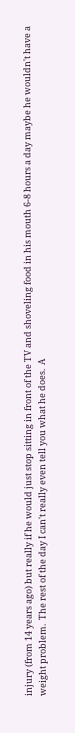injury (from 14 years ago) but really if he would just stop sitting in front of the TV and shoveling food in his mouth 6-8 hours a day maybe he wouldn't have a weight problem.  The rest of the day I can't really even tell you what he does.  A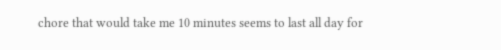chore that would take me 10 minutes seems to last all day for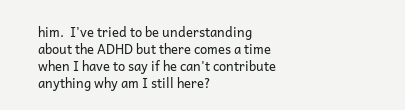him.  I've tried to be understanding about the ADHD but there comes a time when I have to say if he can't contribute anything why am I still here?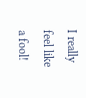I really feel like a fool!